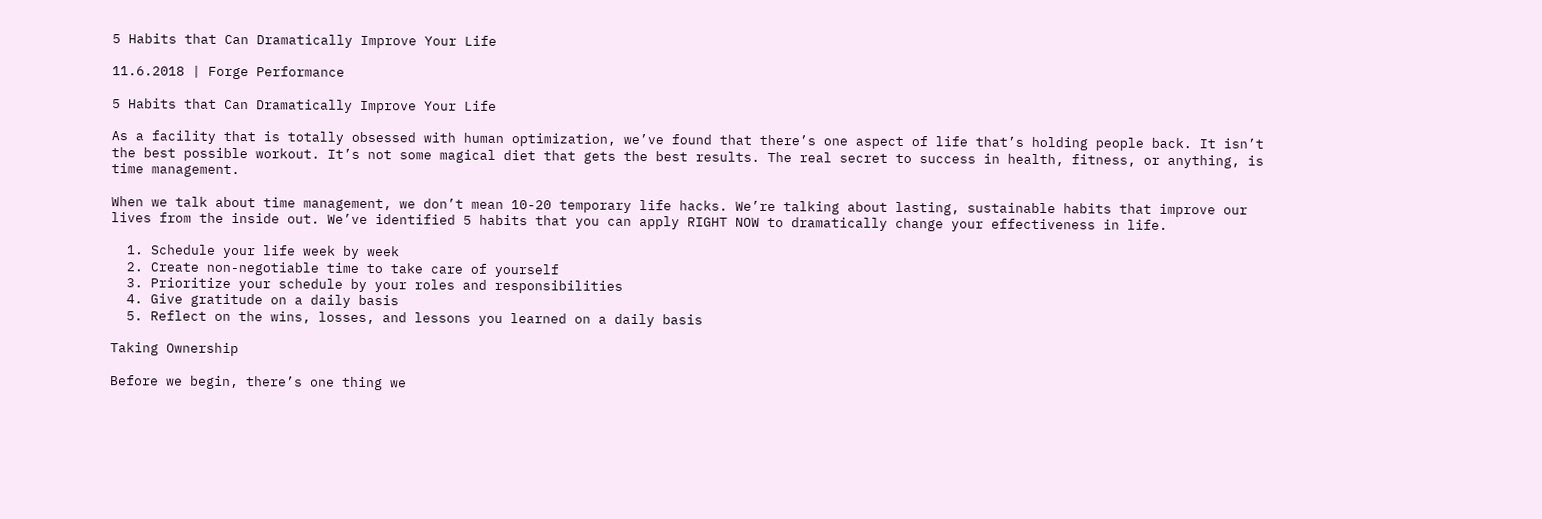5 Habits that Can Dramatically Improve Your Life

11.6.2018 | Forge Performance

5 Habits that Can Dramatically Improve Your Life

As a facility that is totally obsessed with human optimization, we’ve found that there’s one aspect of life that’s holding people back. It isn’t the best possible workout. It’s not some magical diet that gets the best results. The real secret to success in health, fitness, or anything, is time management.

When we talk about time management, we don’t mean 10-20 temporary life hacks. We’re talking about lasting, sustainable habits that improve our lives from the inside out. We’ve identified 5 habits that you can apply RIGHT NOW to dramatically change your effectiveness in life.

  1. Schedule your life week by week
  2. Create non-negotiable time to take care of yourself
  3. Prioritize your schedule by your roles and responsibilities
  4. Give gratitude on a daily basis
  5. Reflect on the wins, losses, and lessons you learned on a daily basis

Taking Ownership

Before we begin, there’s one thing we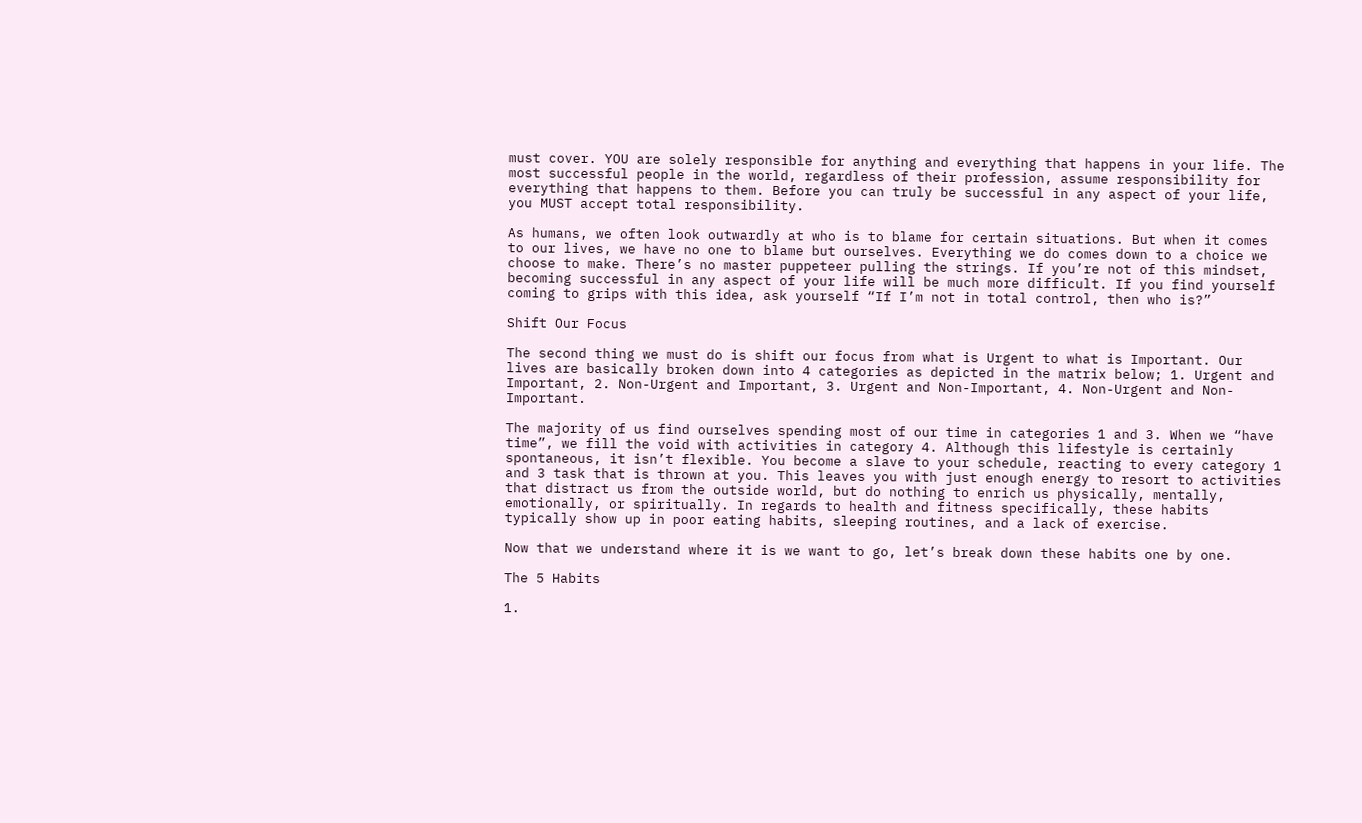must cover. YOU are solely responsible for anything and everything that happens in your life. The most successful people in the world, regardless of their profession, assume responsibility for everything that happens to them. Before you can truly be successful in any aspect of your life, you MUST accept total responsibility.

As humans, we often look outwardly at who is to blame for certain situations. But when it comes to our lives, we have no one to blame but ourselves. Everything we do comes down to a choice we choose to make. There’s no master puppeteer pulling the strings. If you’re not of this mindset, becoming successful in any aspect of your life will be much more difficult. If you find yourself coming to grips with this idea, ask yourself “If I’m not in total control, then who is?”

Shift Our Focus

The second thing we must do is shift our focus from what is Urgent to what is Important. Our lives are basically broken down into 4 categories as depicted in the matrix below; 1. Urgent and Important, 2. Non-Urgent and Important, 3. Urgent and Non-Important, 4. Non-Urgent and Non-Important.

The majority of us find ourselves spending most of our time in categories 1 and 3. When we “have time”, we fill the void with activities in category 4. Although this lifestyle is certainly spontaneous, it isn’t flexible. You become a slave to your schedule, reacting to every category 1 and 3 task that is thrown at you. This leaves you with just enough energy to resort to activities that distract us from the outside world, but do nothing to enrich us physically, mentally, emotionally, or spiritually. In regards to health and fitness specifically, these habits typically show up in poor eating habits, sleeping routines, and a lack of exercise.

Now that we understand where it is we want to go, let’s break down these habits one by one.

The 5 Habits

1.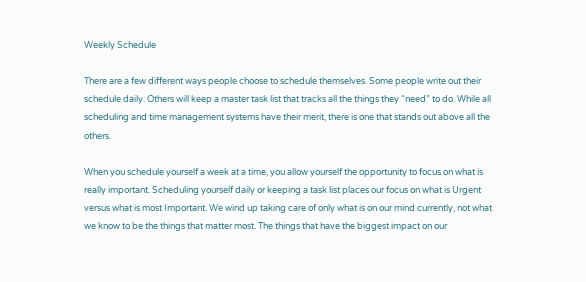Weekly Schedule

There are a few different ways people choose to schedule themselves. Some people write out their schedule daily. Others will keep a master task list that tracks all the things they “need” to do. While all scheduling and time management systems have their merit, there is one that stands out above all the others.

When you schedule yourself a week at a time, you allow yourself the opportunity to focus on what is really important. Scheduling yourself daily or keeping a task list places our focus on what is Urgent versus what is most Important. We wind up taking care of only what is on our mind currently, not what we know to be the things that matter most. The things that have the biggest impact on our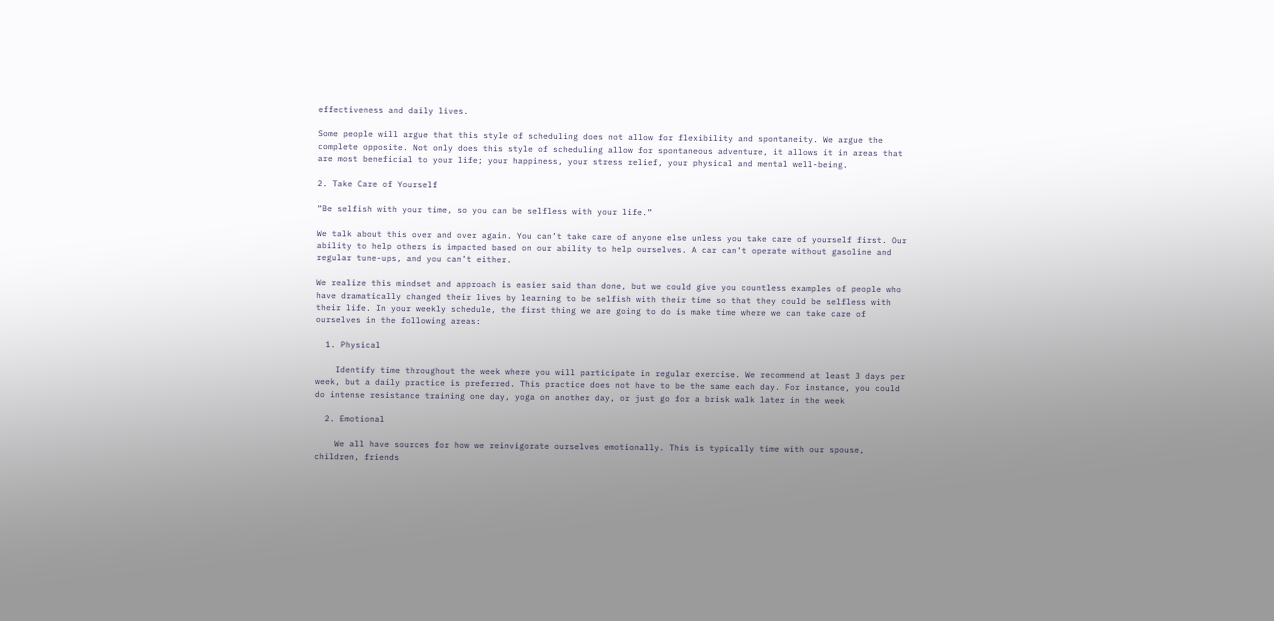effectiveness and daily lives.

Some people will argue that this style of scheduling does not allow for flexibility and spontaneity. We argue the complete opposite. Not only does this style of scheduling allow for spontaneous adventure, it allows it in areas that are most beneficial to your life; your happiness, your stress relief, your physical and mental well-being.

2. Take Care of Yourself

“Be selfish with your time, so you can be selfless with your life.”

We talk about this over and over again. You can’t take care of anyone else unless you take care of yourself first. Our ability to help others is impacted based on our ability to help ourselves. A car can’t operate without gasoline and regular tune-ups, and you can’t either.

We realize this mindset and approach is easier said than done, but we could give you countless examples of people who have dramatically changed their lives by learning to be selfish with their time so that they could be selfless with their life. In your weekly schedule, the first thing we are going to do is make time where we can take care of ourselves in the following areas:

  1. Physical

    Identify time throughout the week where you will participate in regular exercise. We recommend at least 3 days per week, but a daily practice is preferred. This practice does not have to be the same each day. For instance, you could do intense resistance training one day, yoga on another day, or just go for a brisk walk later in the week

  2. Emotional

    We all have sources for how we reinvigorate ourselves emotionally. This is typically time with our spouse, children, friends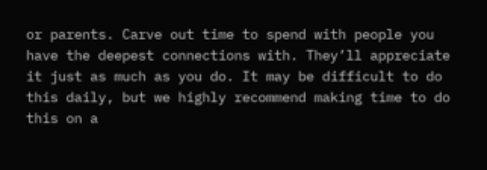or parents. Carve out time to spend with people you have the deepest connections with. They’ll appreciate it just as much as you do. It may be difficult to do this daily, but we highly recommend making time to do this on a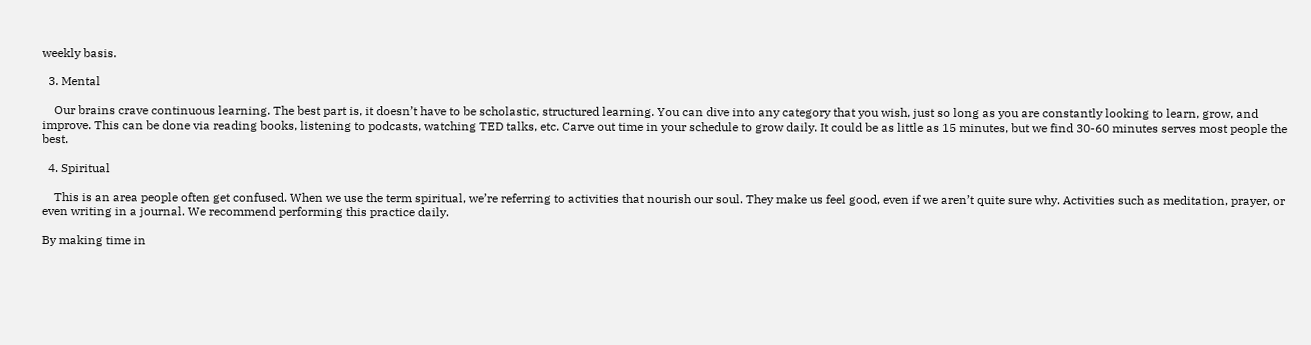weekly basis.

  3. Mental

    Our brains crave continuous learning. The best part is, it doesn’t have to be scholastic, structured learning. You can dive into any category that you wish, just so long as you are constantly looking to learn, grow, and improve. This can be done via reading books, listening to podcasts, watching TED talks, etc. Carve out time in your schedule to grow daily. It could be as little as 15 minutes, but we find 30-60 minutes serves most people the best.

  4. Spiritual

    This is an area people often get confused. When we use the term spiritual, we’re referring to activities that nourish our soul. They make us feel good, even if we aren’t quite sure why. Activities such as meditation, prayer, or even writing in a journal. We recommend performing this practice daily.

By making time in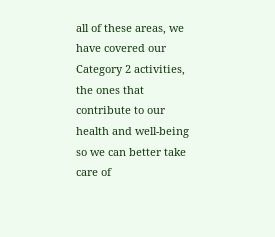all of these areas, we have covered our Category 2 activities, the ones that contribute to our health and well-being so we can better take care of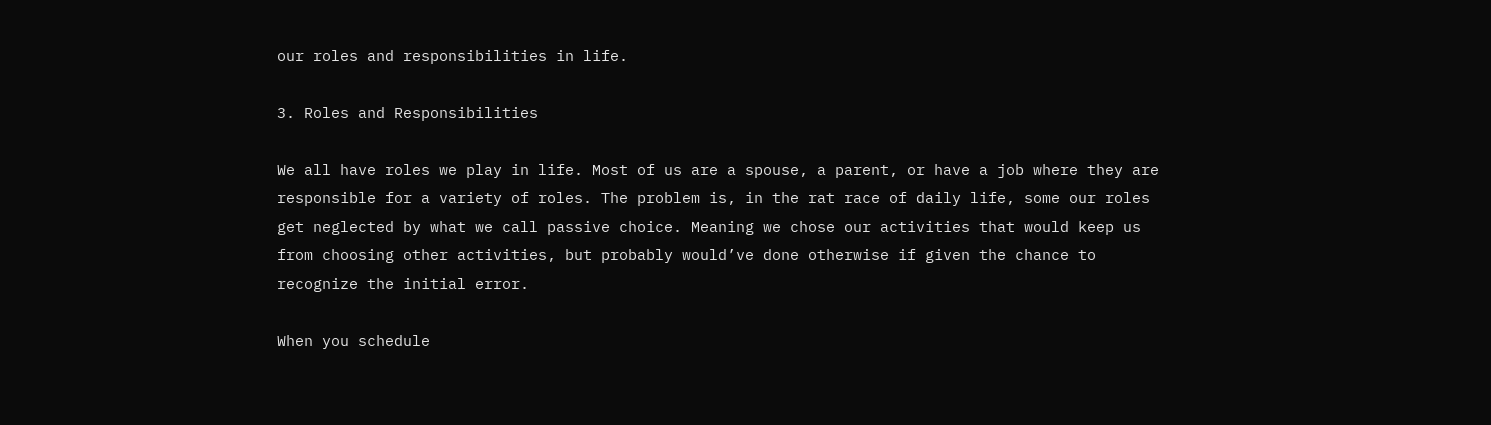our roles and responsibilities in life.

3. Roles and Responsibilities

We all have roles we play in life. Most of us are a spouse, a parent, or have a job where they are responsible for a variety of roles. The problem is, in the rat race of daily life, some our roles get neglected by what we call passive choice. Meaning we chose our activities that would keep us from choosing other activities, but probably would’ve done otherwise if given the chance to recognize the initial error.

When you schedule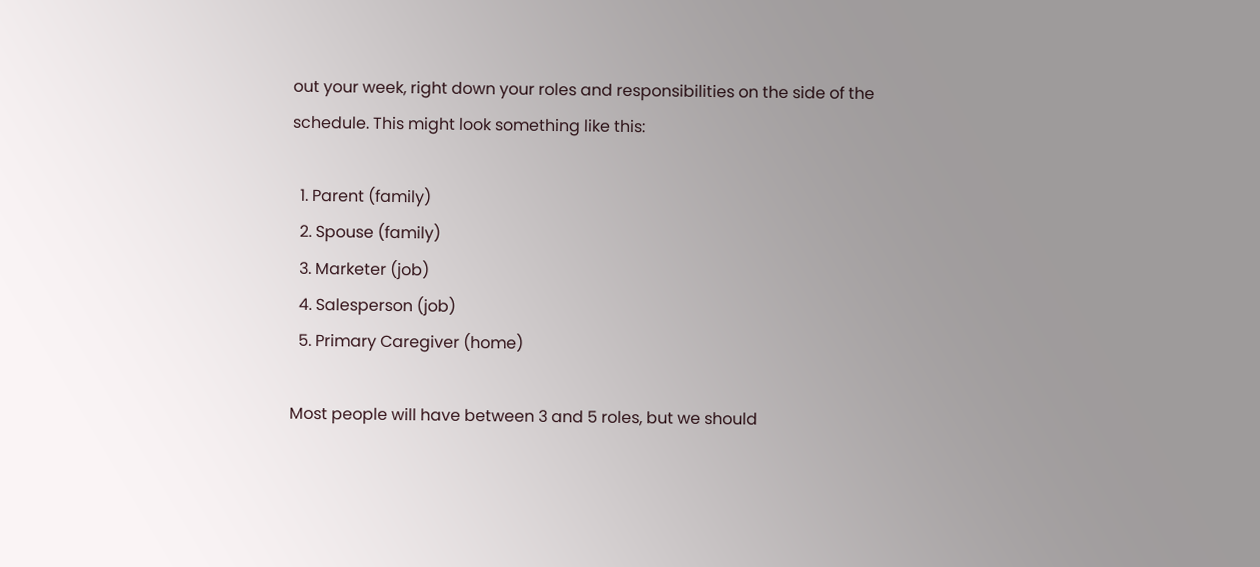out your week, right down your roles and responsibilities on the side of the schedule. This might look something like this:

  1. Parent (family)
  2. Spouse (family)
  3. Marketer (job)
  4. Salesperson (job)
  5. Primary Caregiver (home)

Most people will have between 3 and 5 roles, but we should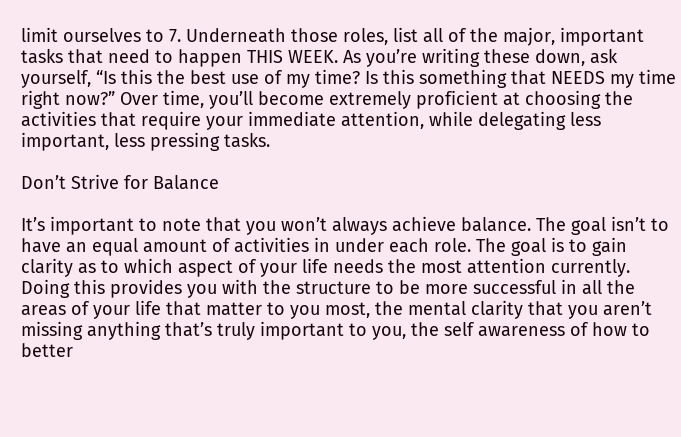limit ourselves to 7. Underneath those roles, list all of the major, important tasks that need to happen THIS WEEK. As you’re writing these down, ask yourself, “Is this the best use of my time? Is this something that NEEDS my time right now?” Over time, you’ll become extremely proficient at choosing the activities that require your immediate attention, while delegating less important, less pressing tasks.

Don’t Strive for Balance

It’s important to note that you won’t always achieve balance. The goal isn’t to have an equal amount of activities in under each role. The goal is to gain clarity as to which aspect of your life needs the most attention currently. Doing this provides you with the structure to be more successful in all the areas of your life that matter to you most, the mental clarity that you aren’t missing anything that’s truly important to you, the self awareness of how to better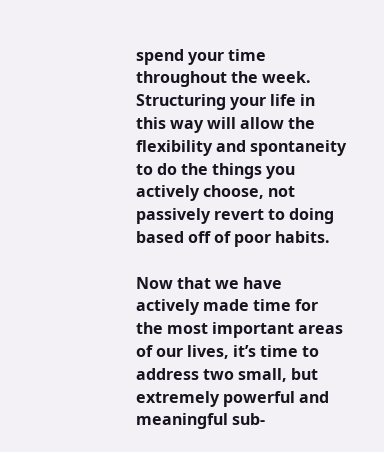spend your time throughout the week. Structuring your life in this way will allow the flexibility and spontaneity to do the things you actively choose, not passively revert to doing based off of poor habits.

Now that we have actively made time for the most important areas of our lives, it’s time to address two small, but extremely powerful and meaningful sub-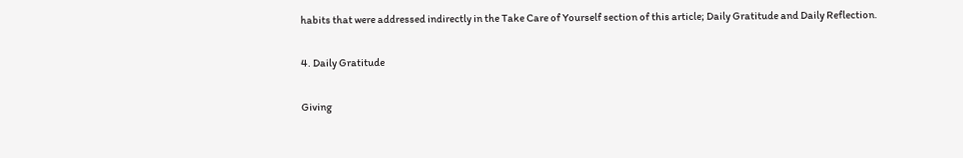habits that were addressed indirectly in the Take Care of Yourself section of this article; Daily Gratitude and Daily Reflection.

4. Daily Gratitude

Giving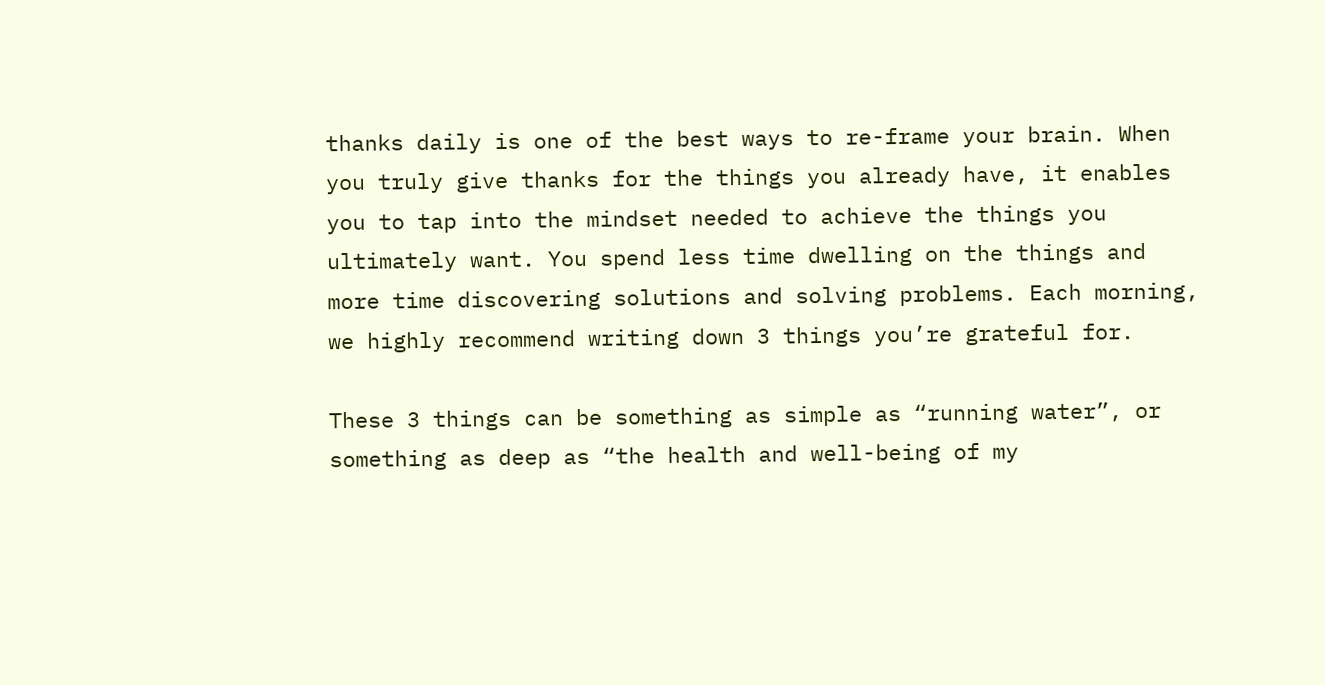thanks daily is one of the best ways to re-frame your brain. When you truly give thanks for the things you already have, it enables you to tap into the mindset needed to achieve the things you ultimately want. You spend less time dwelling on the things and more time discovering solutions and solving problems. Each morning, we highly recommend writing down 3 things you’re grateful for.

These 3 things can be something as simple as “running water”, or something as deep as “the health and well-being of my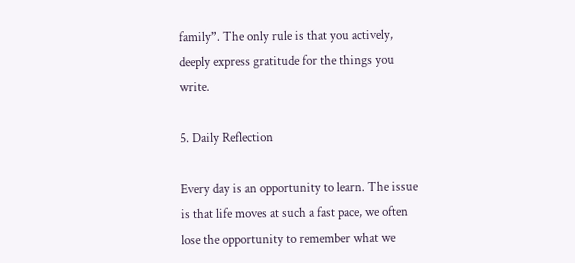family”. The only rule is that you actively, deeply express gratitude for the things you write.

5. Daily Reflection

Every day is an opportunity to learn. The issue is that life moves at such a fast pace, we often lose the opportunity to remember what we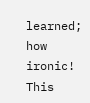learned; how ironic! This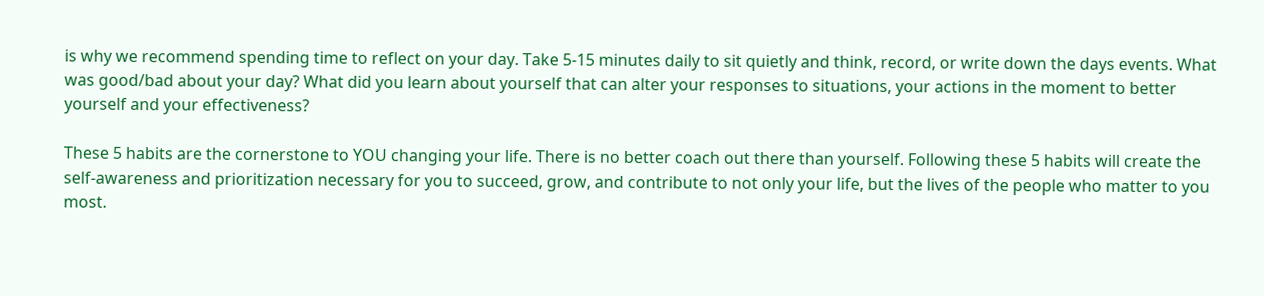is why we recommend spending time to reflect on your day. Take 5-15 minutes daily to sit quietly and think, record, or write down the days events. What was good/bad about your day? What did you learn about yourself that can alter your responses to situations, your actions in the moment to better yourself and your effectiveness?

These 5 habits are the cornerstone to YOU changing your life. There is no better coach out there than yourself. Following these 5 habits will create the self-awareness and prioritization necessary for you to succeed, grow, and contribute to not only your life, but the lives of the people who matter to you most.